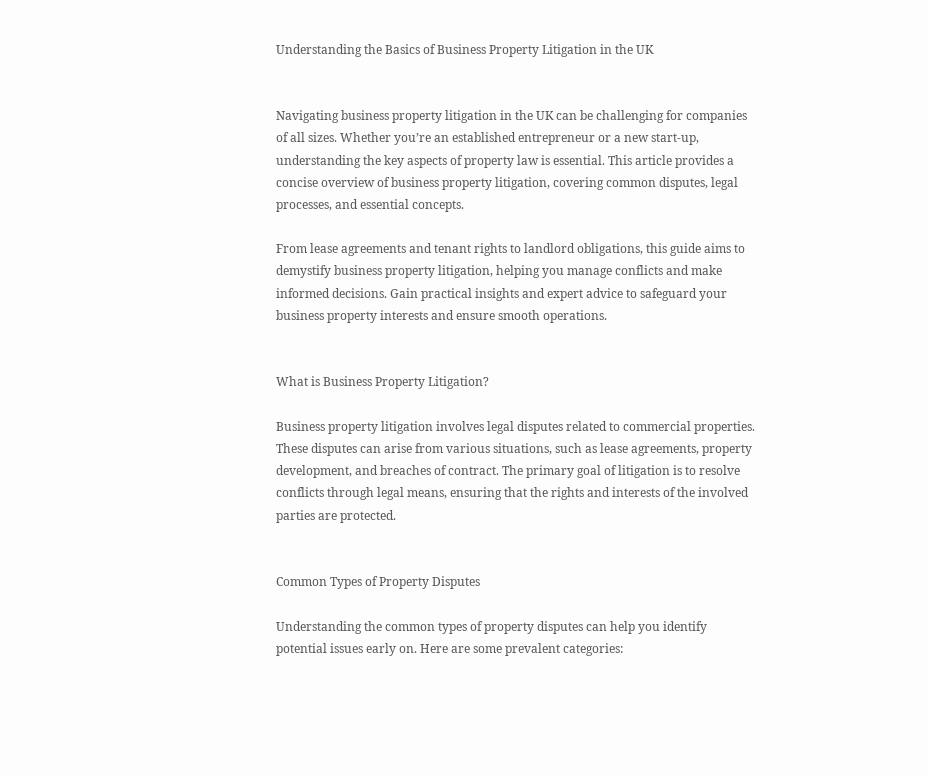Understanding the Basics of Business Property Litigation in the UK


Navigating business property litigation in the UK can be challenging for companies of all sizes. Whether you’re an established entrepreneur or a new start-up, understanding the key aspects of property law is essential. This article provides a concise overview of business property litigation, covering common disputes, legal processes, and essential concepts.

From lease agreements and tenant rights to landlord obligations, this guide aims to demystify business property litigation, helping you manage conflicts and make informed decisions. Gain practical insights and expert advice to safeguard your business property interests and ensure smooth operations.


What is Business Property Litigation?

Business property litigation involves legal disputes related to commercial properties. These disputes can arise from various situations, such as lease agreements, property development, and breaches of contract. The primary goal of litigation is to resolve conflicts through legal means, ensuring that the rights and interests of the involved parties are protected.


Common Types of Property Disputes

Understanding the common types of property disputes can help you identify potential issues early on. Here are some prevalent categories: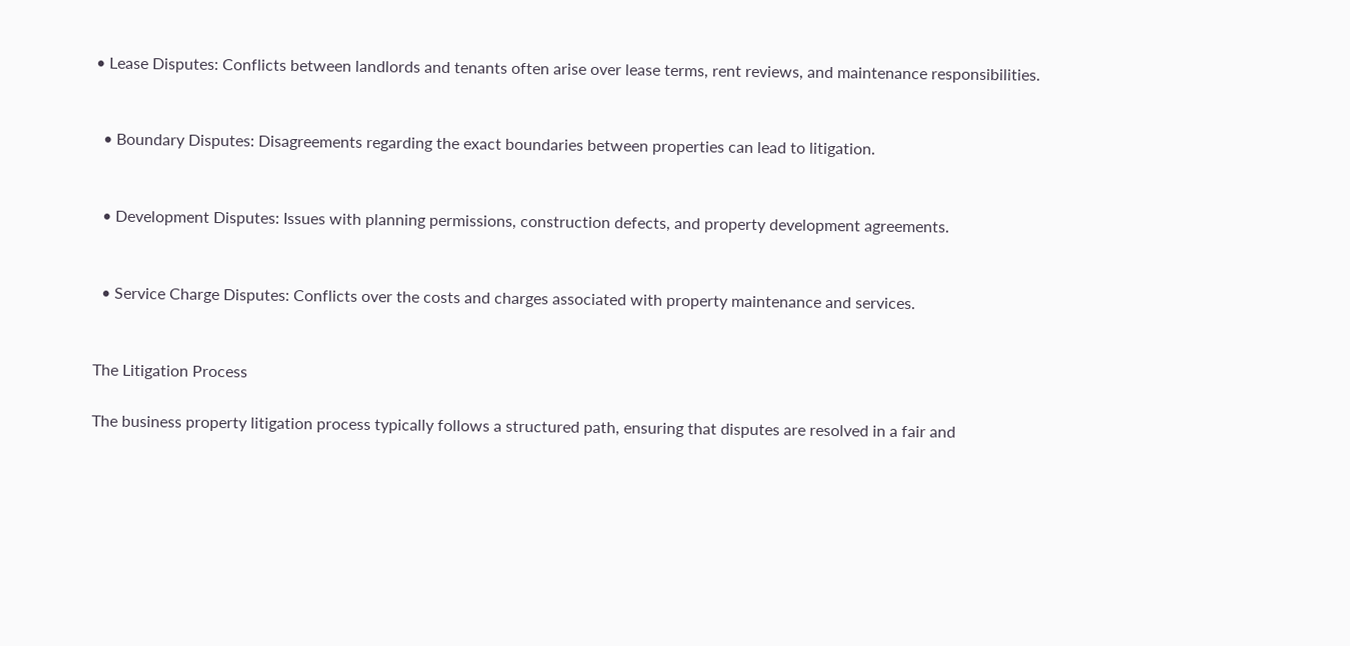• Lease Disputes: Conflicts between landlords and tenants often arise over lease terms, rent reviews, and maintenance responsibilities.


  • Boundary Disputes: Disagreements regarding the exact boundaries between properties can lead to litigation.


  • Development Disputes: Issues with planning permissions, construction defects, and property development agreements.


  • Service Charge Disputes: Conflicts over the costs and charges associated with property maintenance and services.


The Litigation Process

The business property litigation process typically follows a structured path, ensuring that disputes are resolved in a fair and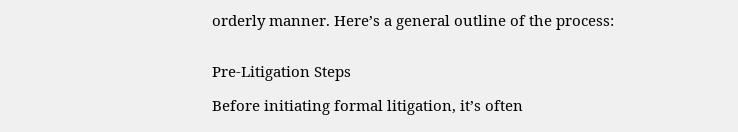orderly manner. Here’s a general outline of the process:


Pre-Litigation Steps

Before initiating formal litigation, it’s often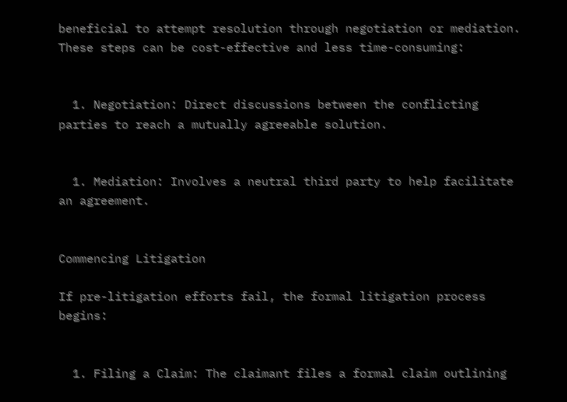beneficial to attempt resolution through negotiation or mediation. These steps can be cost-effective and less time-consuming:


  1. Negotiation: Direct discussions between the conflicting parties to reach a mutually agreeable solution.


  1. Mediation: Involves a neutral third party to help facilitate an agreement.


Commencing Litigation

If pre-litigation efforts fail, the formal litigation process begins:


  1. Filing a Claim: The claimant files a formal claim outlining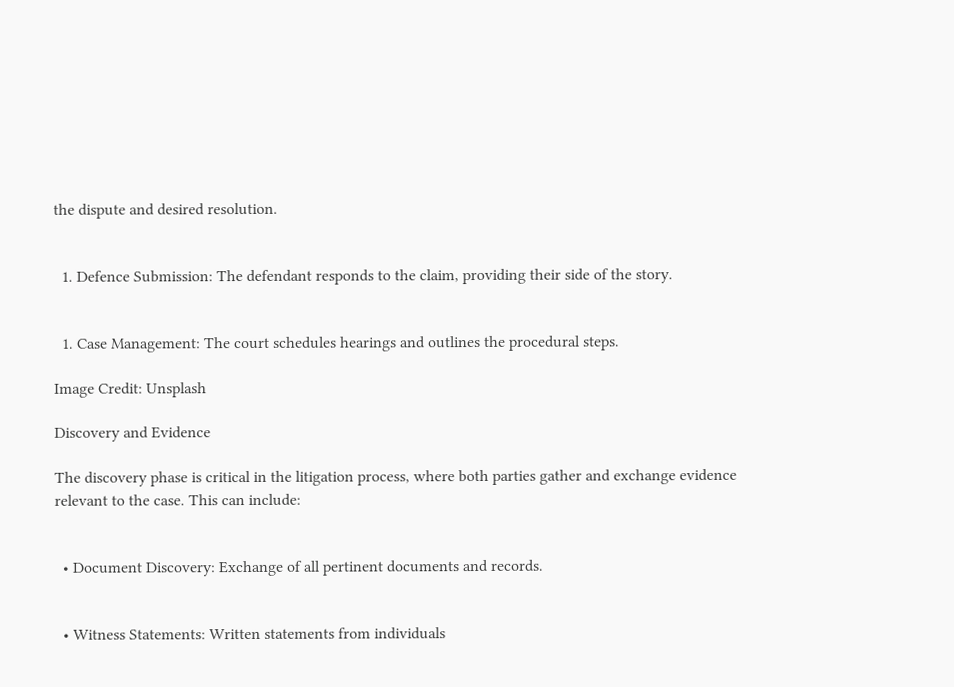the dispute and desired resolution.


  1. Defence Submission: The defendant responds to the claim, providing their side of the story.


  1. Case Management: The court schedules hearings and outlines the procedural steps.

Image Credit: Unsplash

Discovery and Evidence

The discovery phase is critical in the litigation process, where both parties gather and exchange evidence relevant to the case. This can include:


  • Document Discovery: Exchange of all pertinent documents and records.


  • Witness Statements: Written statements from individuals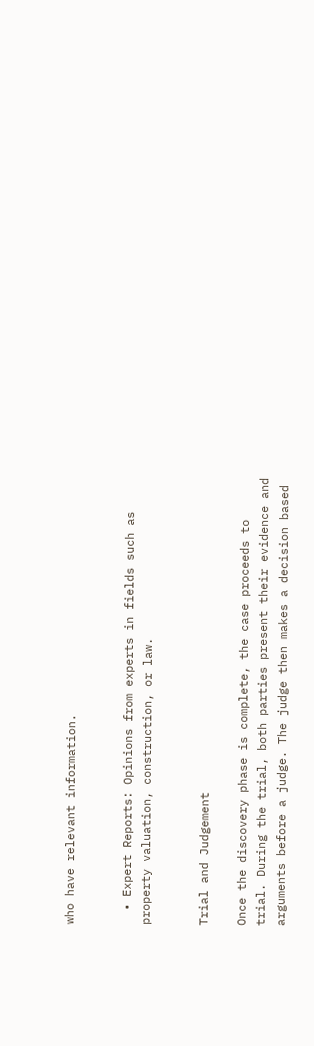who have relevant information.


  • Expert Reports: Opinions from experts in fields such as property valuation, construction, or law.


Trial and Judgement

Once the discovery phase is complete, the case proceeds to trial. During the trial, both parties present their evidence and arguments before a judge. The judge then makes a decision based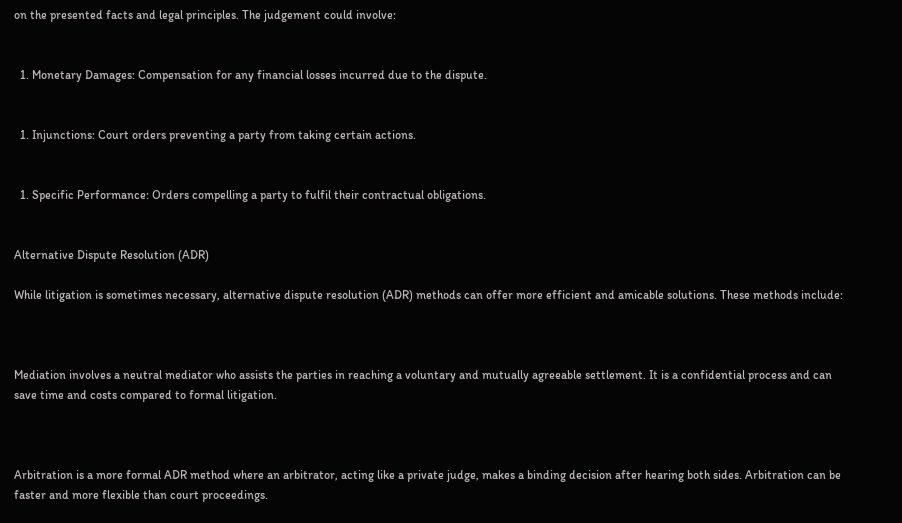on the presented facts and legal principles. The judgement could involve:


  1. Monetary Damages: Compensation for any financial losses incurred due to the dispute.


  1. Injunctions: Court orders preventing a party from taking certain actions.


  1. Specific Performance: Orders compelling a party to fulfil their contractual obligations.


Alternative Dispute Resolution (ADR)

While litigation is sometimes necessary, alternative dispute resolution (ADR) methods can offer more efficient and amicable solutions. These methods include:



Mediation involves a neutral mediator who assists the parties in reaching a voluntary and mutually agreeable settlement. It is a confidential process and can save time and costs compared to formal litigation.



Arbitration is a more formal ADR method where an arbitrator, acting like a private judge, makes a binding decision after hearing both sides. Arbitration can be faster and more flexible than court proceedings.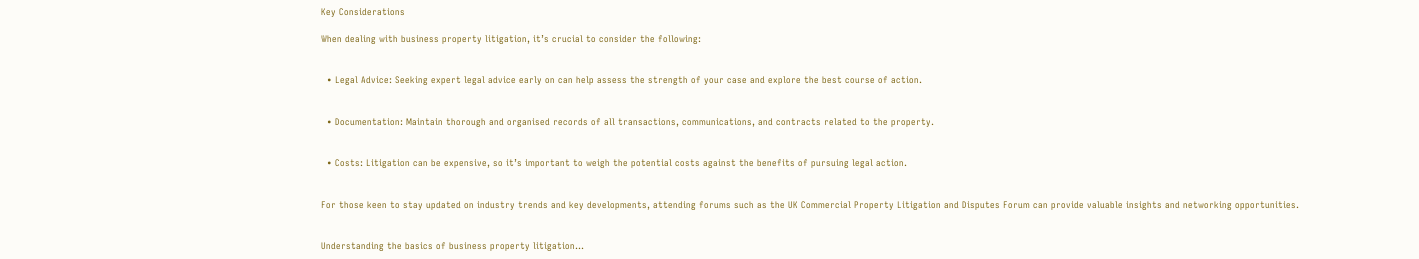Key Considerations

When dealing with business property litigation, it’s crucial to consider the following:


  • Legal Advice: Seeking expert legal advice early on can help assess the strength of your case and explore the best course of action.


  • Documentation: Maintain thorough and organised records of all transactions, communications, and contracts related to the property.


  • Costs: Litigation can be expensive, so it’s important to weigh the potential costs against the benefits of pursuing legal action.


For those keen to stay updated on industry trends and key developments, attending forums such as the UK Commercial Property Litigation and Disputes Forum can provide valuable insights and networking opportunities.


Understanding the basics of business property litigation…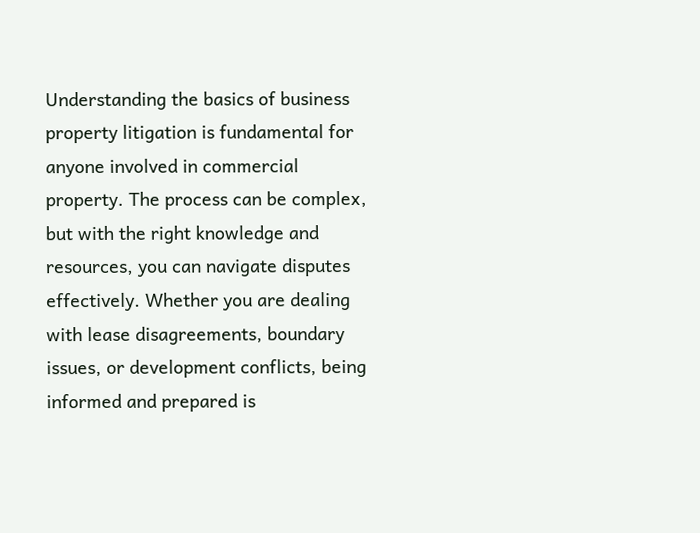Understanding the basics of business property litigation is fundamental for anyone involved in commercial property. The process can be complex, but with the right knowledge and resources, you can navigate disputes effectively. Whether you are dealing with lease disagreements, boundary issues, or development conflicts, being informed and prepared is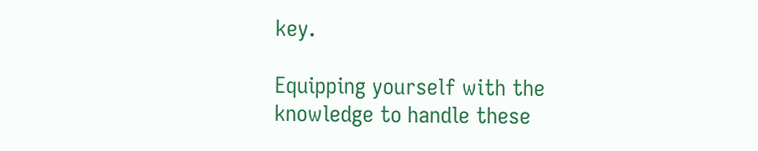key.

Equipping yourself with the knowledge to handle these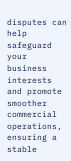disputes can help safeguard your business interests and promote smoother commercial operations, ensuring a stable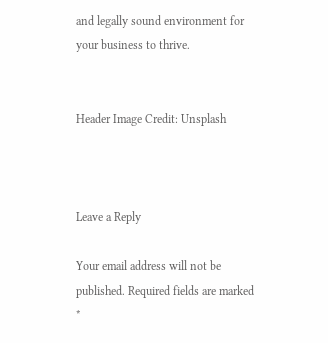and legally sound environment for your business to thrive.


Header Image Credit: Unsplash



Leave a Reply

Your email address will not be published. Required fields are marked *